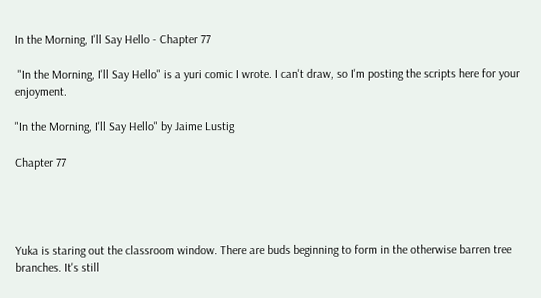In the Morning, I'll Say Hello - Chapter 77

 "In the Morning, I'll Say Hello" is a yuri comic I wrote. I can't draw, so I'm posting the scripts here for your enjoyment.

"In the Morning, I'll Say Hello" by Jaime Lustig

Chapter 77




Yuka is staring out the classroom window. There are buds beginning to form in the otherwise barren tree branches. It's still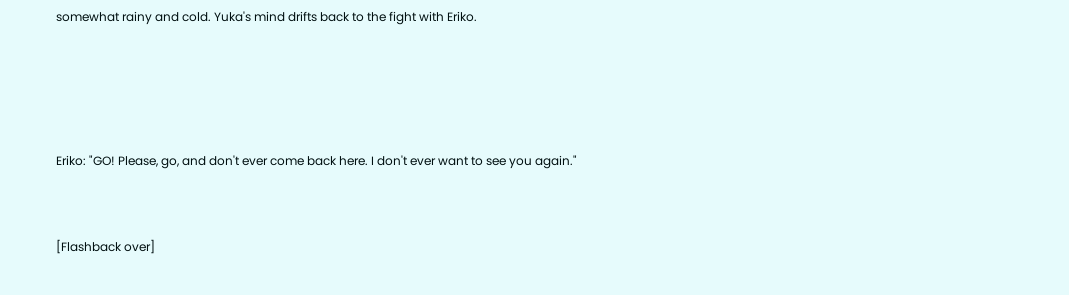somewhat rainy and cold. Yuka's mind drifts back to the fight with Eriko.




Eriko: "GO! Please, go, and don't ever come back here. I don't ever want to see you again."


[Flashback over]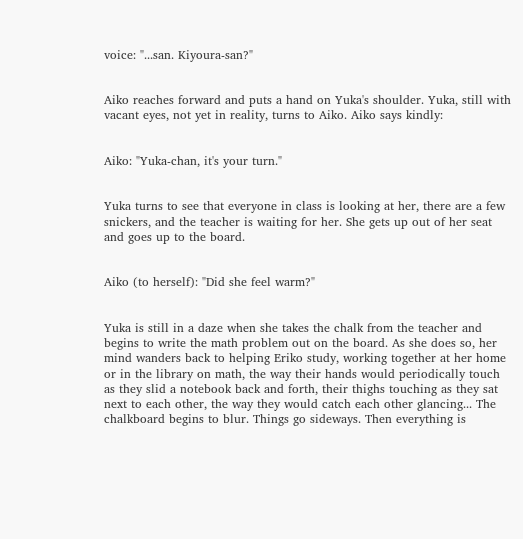voice: "...san. Kiyoura-san?"


Aiko reaches forward and puts a hand on Yuka's shoulder. Yuka, still with vacant eyes, not yet in reality, turns to Aiko. Aiko says kindly:


Aiko: "Yuka-chan, it's your turn."


Yuka turns to see that everyone in class is looking at her, there are a few snickers, and the teacher is waiting for her. She gets up out of her seat and goes up to the board.


Aiko (to herself): "Did she feel warm?"


Yuka is still in a daze when she takes the chalk from the teacher and begins to write the math problem out on the board. As she does so, her mind wanders back to helping Eriko study, working together at her home or in the library on math, the way their hands would periodically touch as they slid a notebook back and forth, their thighs touching as they sat next to each other, the way they would catch each other glancing... The chalkboard begins to blur. Things go sideways. Then everything is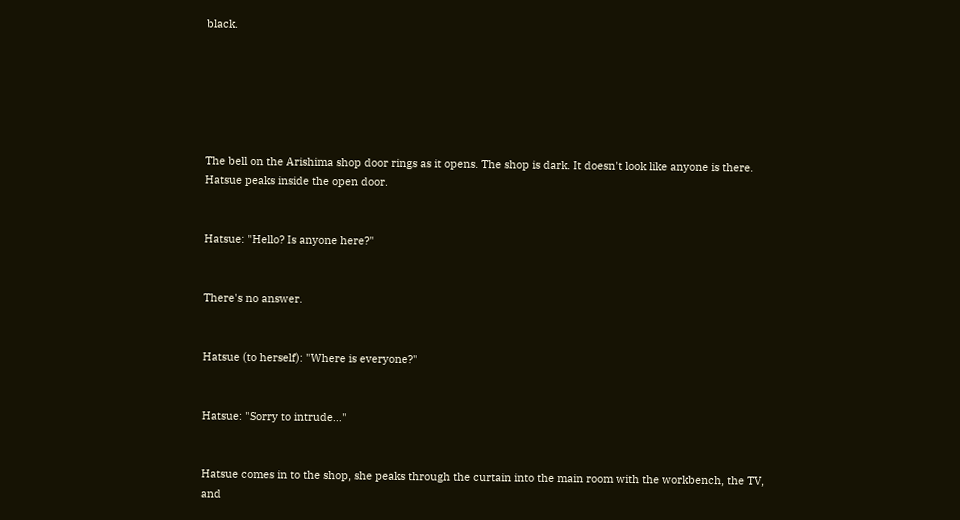black.






The bell on the Arishima shop door rings as it opens. The shop is dark. It doesn't look like anyone is there. Hatsue peaks inside the open door.


Hatsue: "Hello? Is anyone here?"


There's no answer.


Hatsue (to herself): "Where is everyone?"


Hatsue: "Sorry to intrude..."


Hatsue comes in to the shop, she peaks through the curtain into the main room with the workbench, the TV, and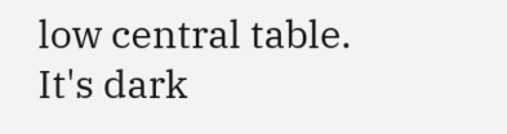low central table. It's dark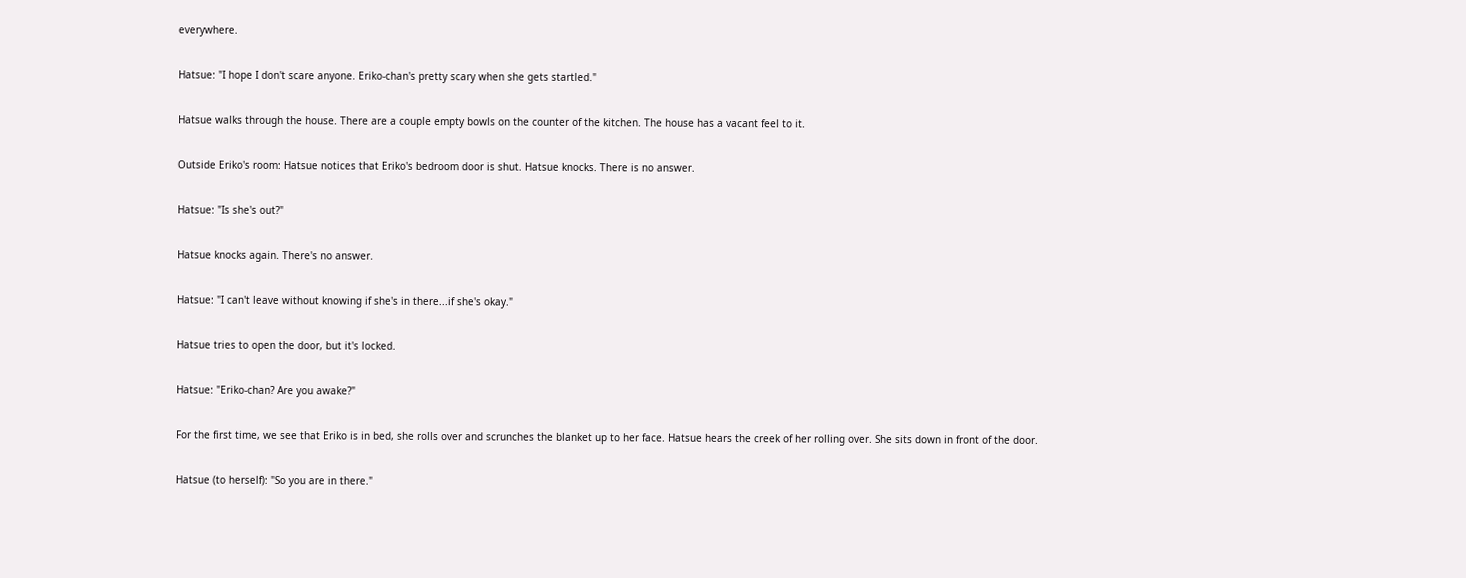everywhere.


Hatsue: "I hope I don't scare anyone. Eriko-chan's pretty scary when she gets startled."


Hatsue walks through the house. There are a couple empty bowls on the counter of the kitchen. The house has a vacant feel to it.


Outside Eriko's room: Hatsue notices that Eriko's bedroom door is shut. Hatsue knocks. There is no answer.


Hatsue: "Is she's out?"


Hatsue knocks again. There's no answer.


Hatsue: "I can't leave without knowing if she's in there...if she's okay."


Hatsue tries to open the door, but it's locked.


Hatsue: "Eriko-chan? Are you awake?"


For the first time, we see that Eriko is in bed, she rolls over and scrunches the blanket up to her face. Hatsue hears the creek of her rolling over. She sits down in front of the door.


Hatsue (to herself): "So you are in there."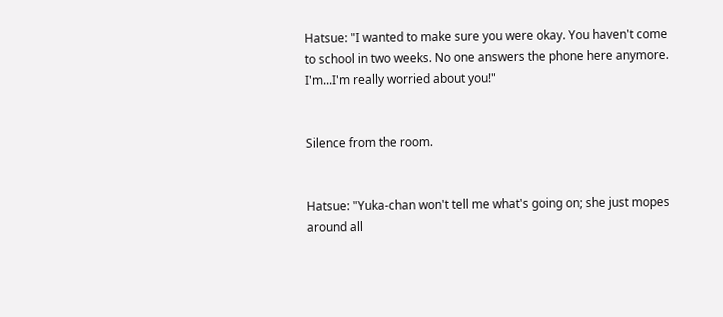Hatsue: "I wanted to make sure you were okay. You haven't come to school in two weeks. No one answers the phone here anymore. I'm...I'm really worried about you!"


Silence from the room.


Hatsue: "Yuka-chan won't tell me what's going on; she just mopes around all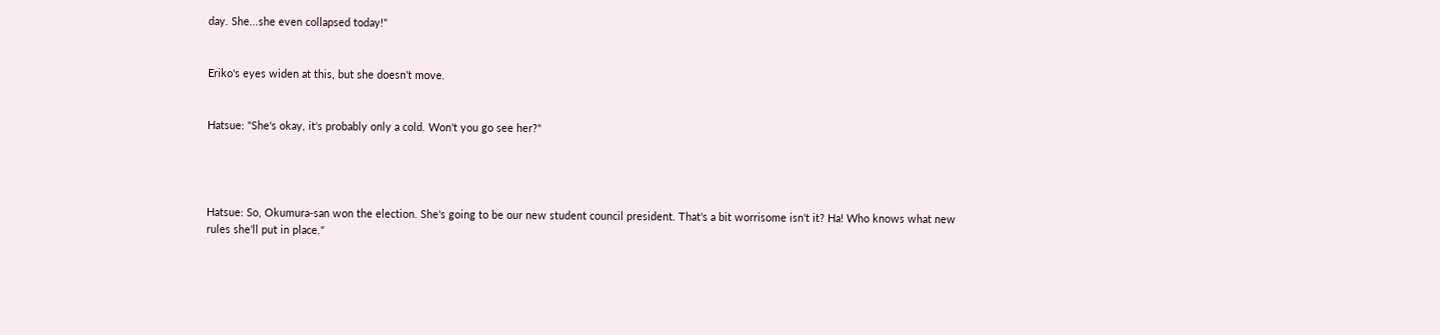day. She...she even collapsed today!"


Eriko's eyes widen at this, but she doesn't move.


Hatsue: "She's okay, it's probably only a cold. Won't you go see her?"




Hatsue: So, Okumura-san won the election. She's going to be our new student council president. That's a bit worrisome isn't it? Ha! Who knows what new rules she'll put in place."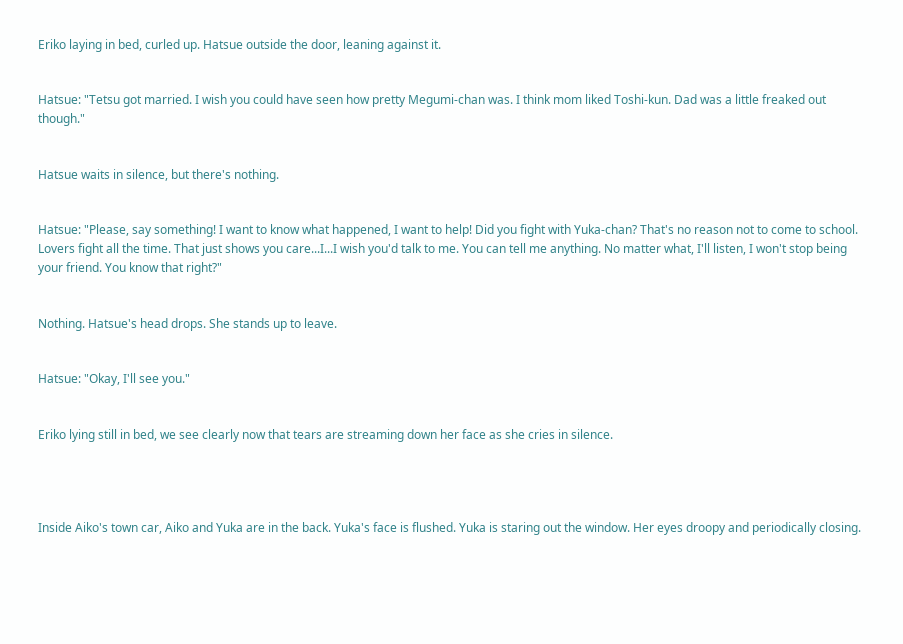Eriko laying in bed, curled up. Hatsue outside the door, leaning against it.


Hatsue: "Tetsu got married. I wish you could have seen how pretty Megumi-chan was. I think mom liked Toshi-kun. Dad was a little freaked out though."


Hatsue waits in silence, but there's nothing.


Hatsue: "Please, say something! I want to know what happened, I want to help! Did you fight with Yuka-chan? That's no reason not to come to school. Lovers fight all the time. That just shows you care...I...I wish you'd talk to me. You can tell me anything. No matter what, I'll listen, I won't stop being your friend. You know that right?"


Nothing. Hatsue's head drops. She stands up to leave.


Hatsue: "Okay, I'll see you."


Eriko lying still in bed, we see clearly now that tears are streaming down her face as she cries in silence.




Inside Aiko's town car, Aiko and Yuka are in the back. Yuka's face is flushed. Yuka is staring out the window. Her eyes droopy and periodically closing.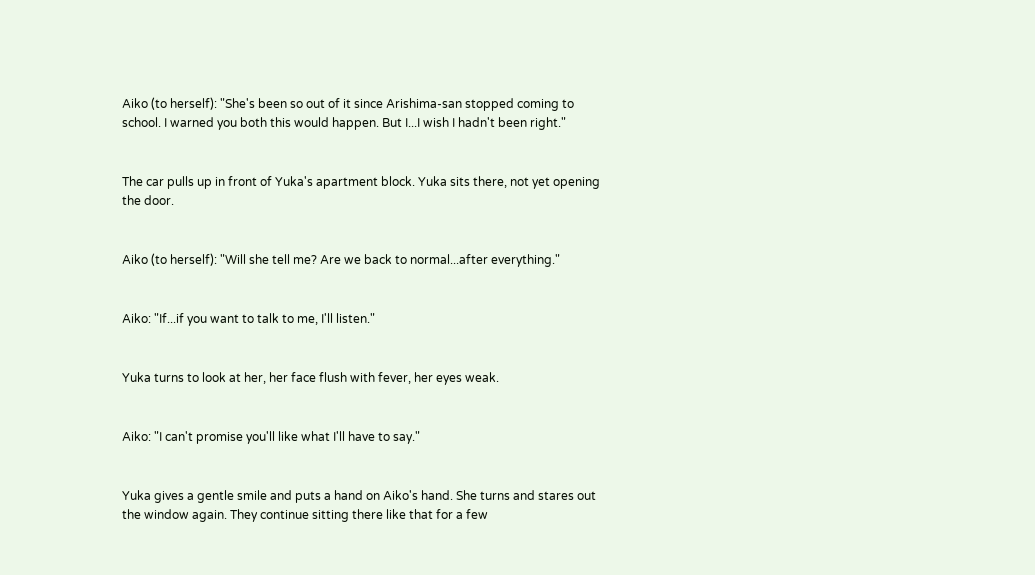Aiko (to herself): "She's been so out of it since Arishima-san stopped coming to school. I warned you both this would happen. But I...I wish I hadn't been right."


The car pulls up in front of Yuka's apartment block. Yuka sits there, not yet opening the door.


Aiko (to herself): "Will she tell me? Are we back to normal...after everything."


Aiko: "If...if you want to talk to me, I'll listen."


Yuka turns to look at her, her face flush with fever, her eyes weak.


Aiko: "I can't promise you'll like what I'll have to say."


Yuka gives a gentle smile and puts a hand on Aiko's hand. She turns and stares out the window again. They continue sitting there like that for a few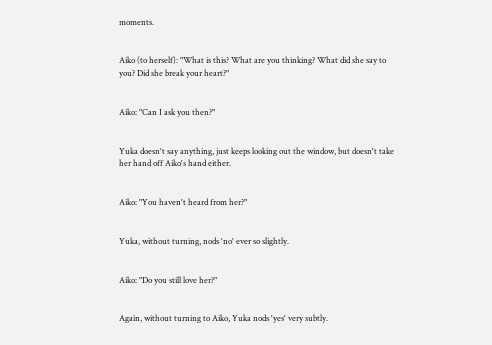moments.


Aiko (to herself): "What is this? What are you thinking? What did she say to you? Did she break your heart?"


Aiko: "Can I ask you then?"


Yuka doesn't say anything, just keeps looking out the window, but doesn't take her hand off Aiko's hand either.


Aiko: "You haven't heard from her?"


Yuka, without turning, nods 'no' ever so slightly.


Aiko: "Do you still love her?"


Again, without turning to Aiko, Yuka nods 'yes' very subtly.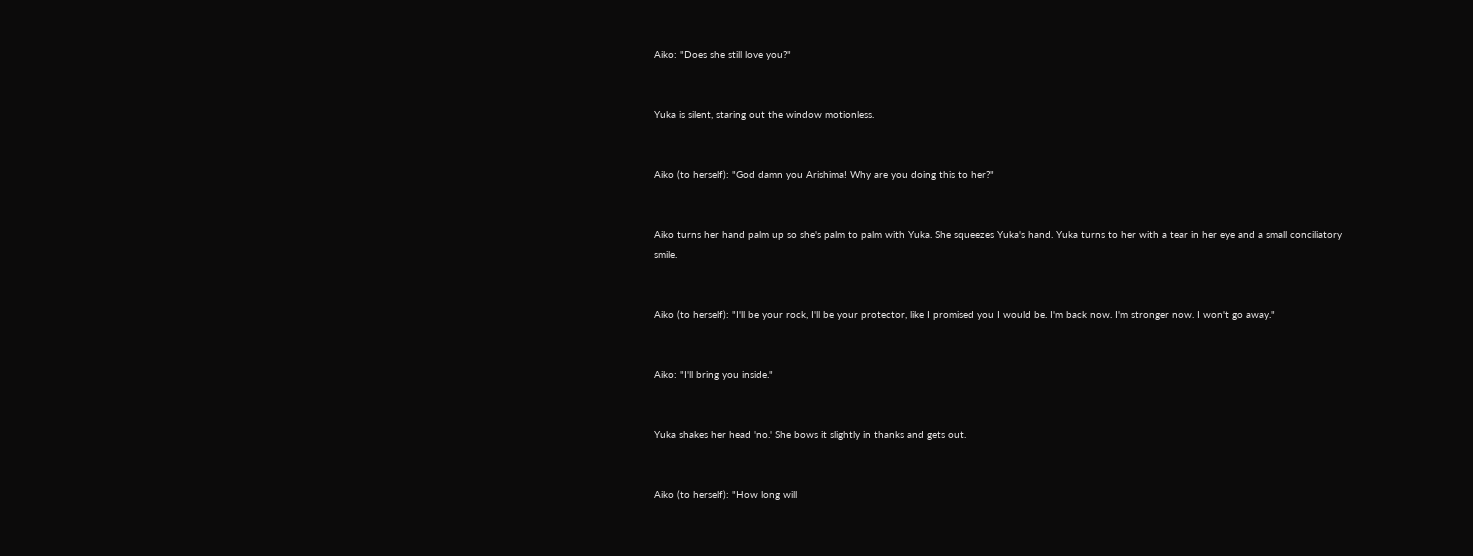Aiko: "Does she still love you?"


Yuka is silent, staring out the window motionless.


Aiko (to herself): "God damn you Arishima! Why are you doing this to her?"


Aiko turns her hand palm up so she's palm to palm with Yuka. She squeezes Yuka's hand. Yuka turns to her with a tear in her eye and a small conciliatory smile.


Aiko (to herself): "I'll be your rock, I'll be your protector, like I promised you I would be. I'm back now. I'm stronger now. I won't go away."


Aiko: "I'll bring you inside."


Yuka shakes her head 'no.' She bows it slightly in thanks and gets out.


Aiko (to herself): "How long will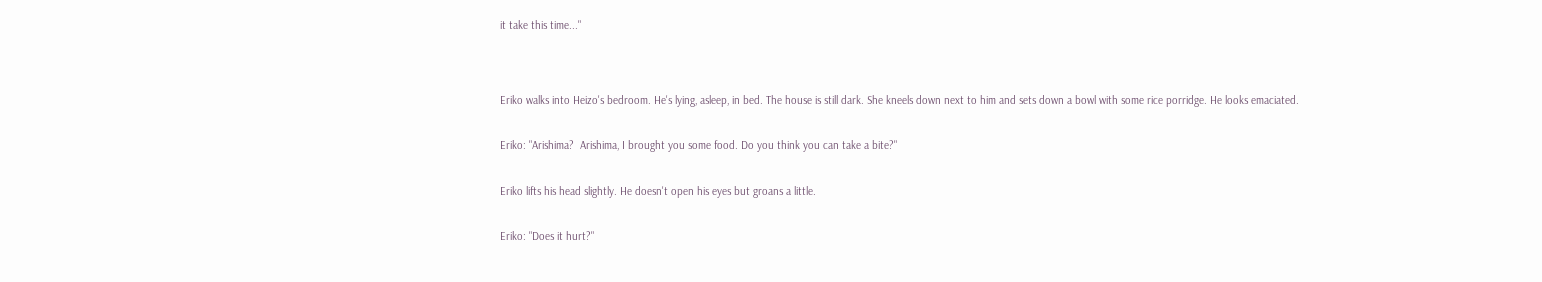it take this time..."




Eriko walks into Heizo's bedroom. He's lying, asleep, in bed. The house is still dark. She kneels down next to him and sets down a bowl with some rice porridge. He looks emaciated.


Eriko: "Arishima?  Arishima, I brought you some food. Do you think you can take a bite?"


Eriko lifts his head slightly. He doesn't open his eyes but groans a little.


Eriko: "Does it hurt?"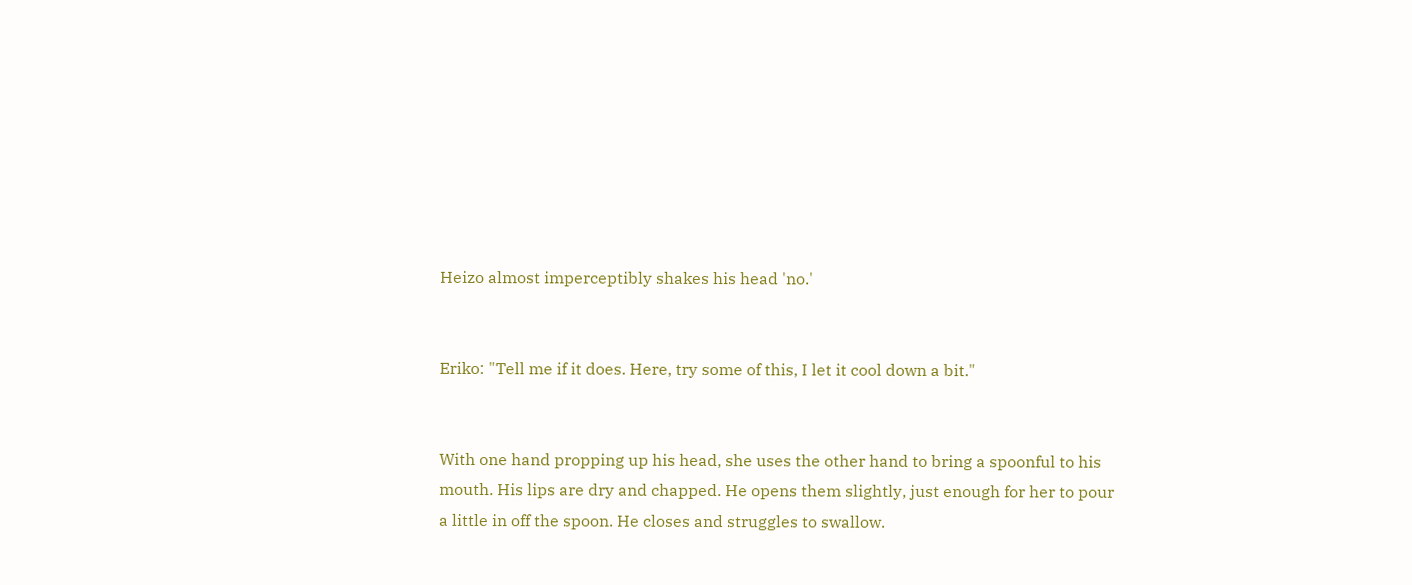Heizo almost imperceptibly shakes his head 'no.'


Eriko: "Tell me if it does. Here, try some of this, I let it cool down a bit."


With one hand propping up his head, she uses the other hand to bring a spoonful to his mouth. His lips are dry and chapped. He opens them slightly, just enough for her to pour a little in off the spoon. He closes and struggles to swallow.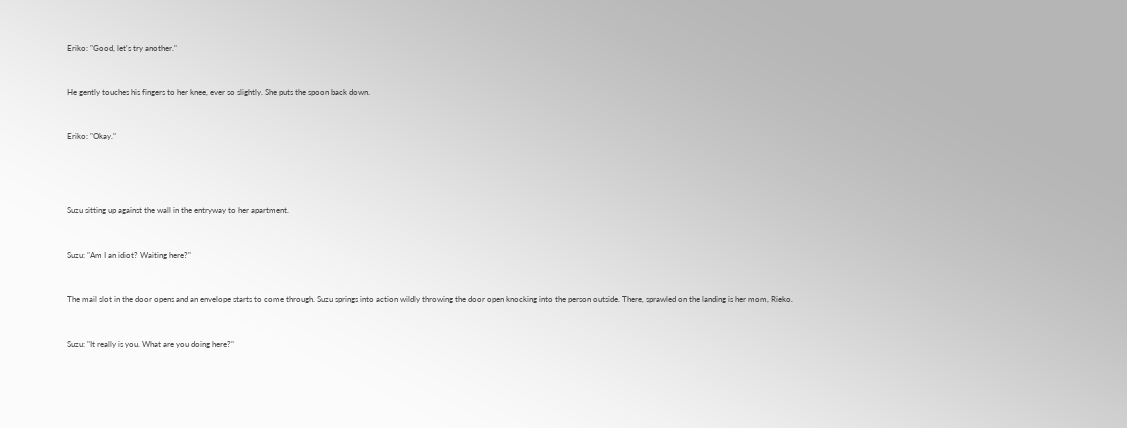Eriko: "Good, let's try another."


He gently touches his fingers to her knee, ever so slightly. She puts the spoon back down.


Eriko: "Okay."




Suzu sitting up against the wall in the entryway to her apartment.


Suzu: "Am I an idiot? Waiting here?"


The mail slot in the door opens and an envelope starts to come through. Suzu springs into action wildly throwing the door open knocking into the person outside. There, sprawled on the landing is her mom, Rieko.


Suzu: "It really is you. What are you doing here?"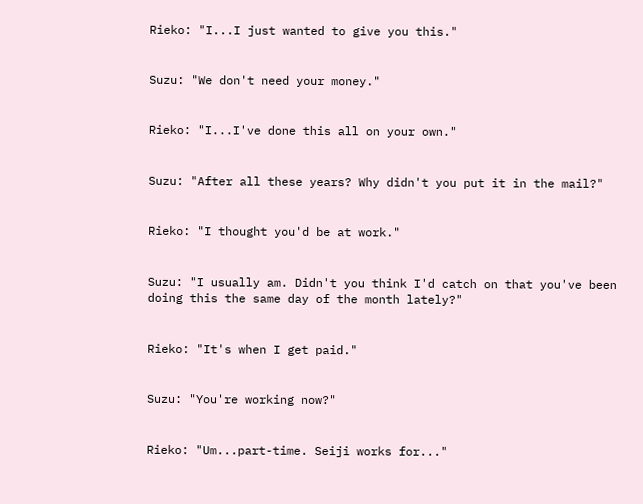Rieko: "I...I just wanted to give you this."


Suzu: "We don't need your money."


Rieko: "I...I've done this all on your own."


Suzu: "After all these years? Why didn't you put it in the mail?"


Rieko: "I thought you'd be at work."


Suzu: "I usually am. Didn't you think I'd catch on that you've been doing this the same day of the month lately?"


Rieko: "It's when I get paid."


Suzu: "You're working now?"


Rieko: "Um...part-time. Seiji works for..."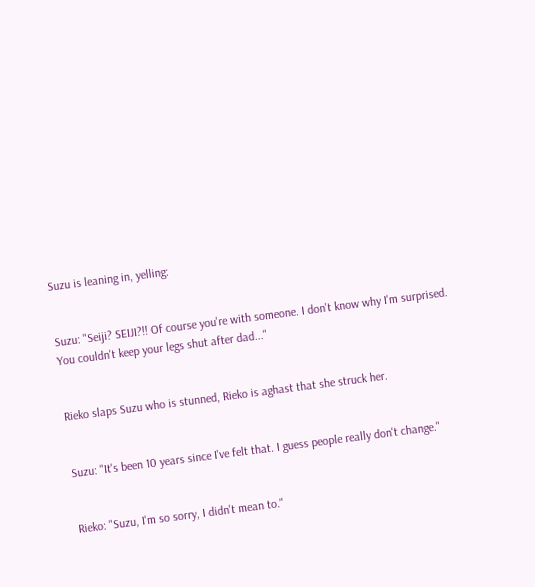Suzu is leaning in, yelling:


Suzu: "Seiji? SEIJI?!! Of course you're with someone. I don't know why I'm surprised. You couldn't keep your legs shut after dad..."


Rieko slaps Suzu who is stunned, Rieko is aghast that she struck her.


Suzu: "It's been 10 years since I've felt that. I guess people really don't change."


Rieko: "Suzu, I'm so sorry, I didn't mean to."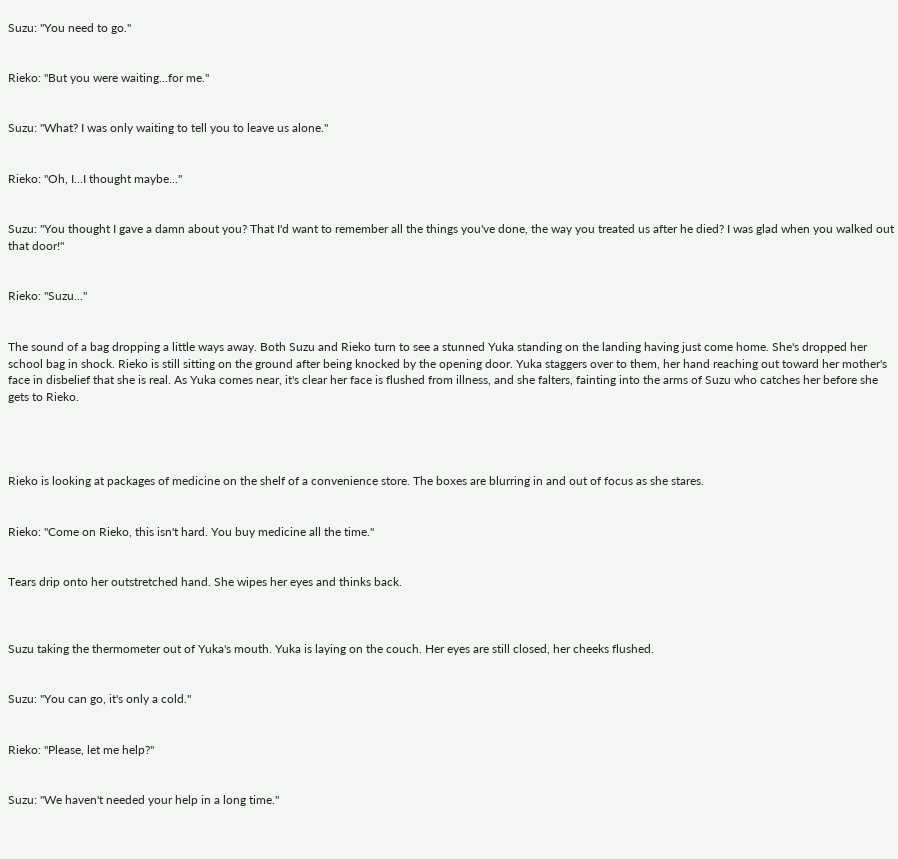Suzu: "You need to go."


Rieko: "But you were waiting...for me."


Suzu: "What? I was only waiting to tell you to leave us alone."


Rieko: "Oh, I...I thought maybe..."


Suzu: "You thought I gave a damn about you? That I'd want to remember all the things you've done, the way you treated us after he died? I was glad when you walked out that door!"


Rieko: "Suzu..."


The sound of a bag dropping a little ways away. Both Suzu and Rieko turn to see a stunned Yuka standing on the landing having just come home. She's dropped her school bag in shock. Rieko is still sitting on the ground after being knocked by the opening door. Yuka staggers over to them, her hand reaching out toward her mother's face in disbelief that she is real. As Yuka comes near, it's clear her face is flushed from illness, and she falters, fainting into the arms of Suzu who catches her before she gets to Rieko.




Rieko is looking at packages of medicine on the shelf of a convenience store. The boxes are blurring in and out of focus as she stares.


Rieko: "Come on Rieko, this isn't hard. You buy medicine all the time."


Tears drip onto her outstretched hand. She wipes her eyes and thinks back.



Suzu taking the thermometer out of Yuka's mouth. Yuka is laying on the couch. Her eyes are still closed, her cheeks flushed.


Suzu: "You can go, it's only a cold."


Rieko: "Please, let me help?"


Suzu: "We haven't needed your help in a long time."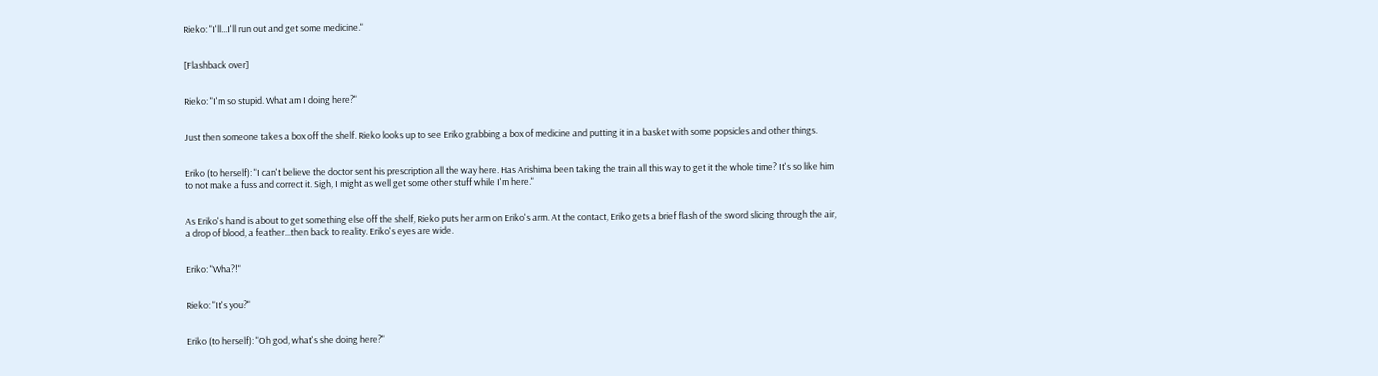Rieko: "I'll...I'll run out and get some medicine."


[Flashback over]


Rieko: "I'm so stupid. What am I doing here?"


Just then someone takes a box off the shelf. Rieko looks up to see Eriko grabbing a box of medicine and putting it in a basket with some popsicles and other things.


Eriko (to herself): "I can't believe the doctor sent his prescription all the way here. Has Arishima been taking the train all this way to get it the whole time? It's so like him to not make a fuss and correct it. Sigh, I might as well get some other stuff while I'm here."


As Eriko's hand is about to get something else off the shelf, Rieko puts her arm on Eriko's arm. At the contact, Eriko gets a brief flash of the sword slicing through the air, a drop of blood, a feather...then back to reality. Eriko's eyes are wide.


Eriko: "Wha?!"


Rieko: "It's you?"


Eriko (to herself): "Oh god, what's she doing here?"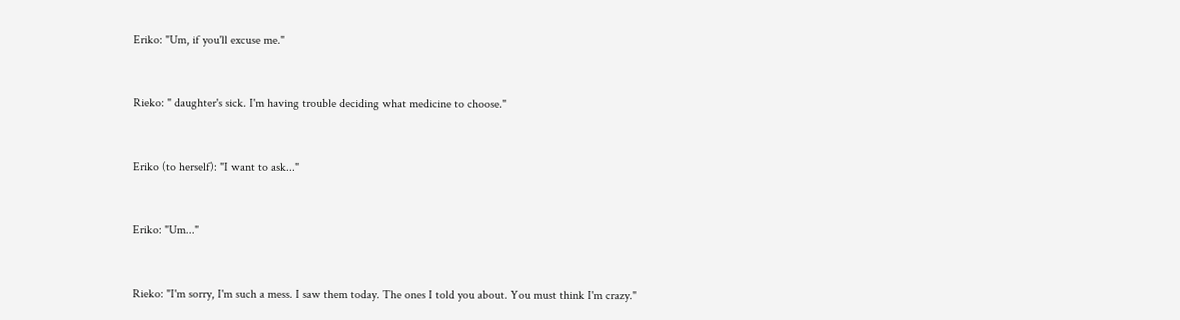Eriko: "Um, if you'll excuse me."


Rieko: " daughter's sick. I'm having trouble deciding what medicine to choose."


Eriko (to herself): "I want to ask..."


Eriko: "Um..."


Rieko: "I'm sorry, I'm such a mess. I saw them today. The ones I told you about. You must think I'm crazy."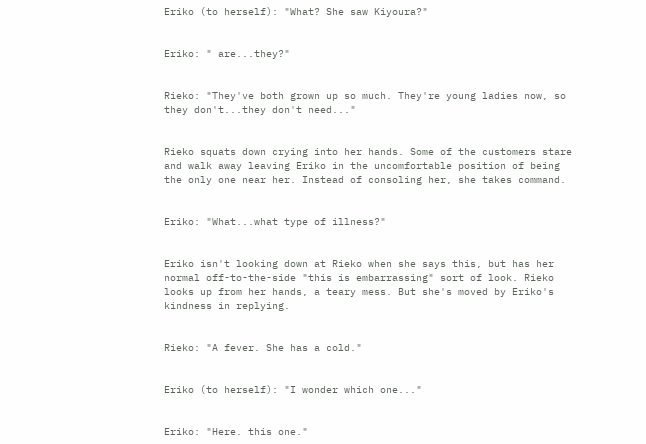Eriko (to herself): "What? She saw Kiyoura?"


Eriko: " are...they?"


Rieko: "They've both grown up so much. They're young ladies now, so they don't...they don't need..."


Rieko squats down crying into her hands. Some of the customers stare and walk away leaving Eriko in the uncomfortable position of being the only one near her. Instead of consoling her, she takes command.


Eriko: "What...what type of illness?"


Eriko isn't looking down at Rieko when she says this, but has her normal off-to-the-side "this is embarrassing" sort of look. Rieko looks up from her hands, a teary mess. But she's moved by Eriko's kindness in replying.


Rieko: "A fever. She has a cold."


Eriko (to herself): "I wonder which one..."


Eriko: "Here. this one."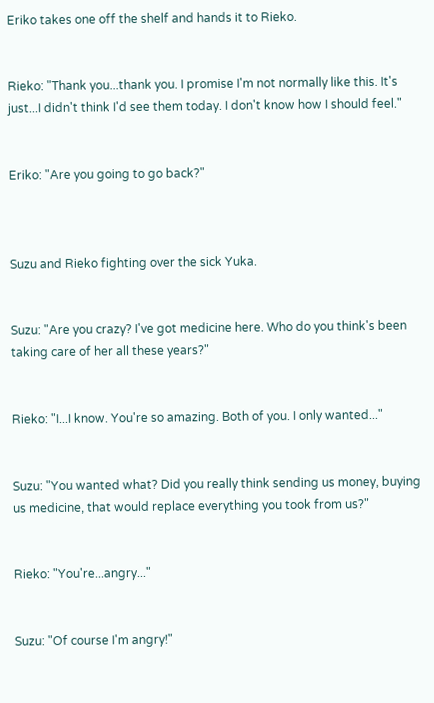Eriko takes one off the shelf and hands it to Rieko.


Rieko: "Thank you...thank you. I promise I'm not normally like this. It's just...I didn't think I'd see them today. I don't know how I should feel."


Eriko: "Are you going to go back?"



Suzu and Rieko fighting over the sick Yuka.


Suzu: "Are you crazy? I've got medicine here. Who do you think's been taking care of her all these years?"


Rieko: "I...I know. You're so amazing. Both of you. I only wanted..."


Suzu: "You wanted what? Did you really think sending us money, buying us medicine, that would replace everything you took from us?"


Rieko: "You're...angry..."


Suzu: "Of course I'm angry!"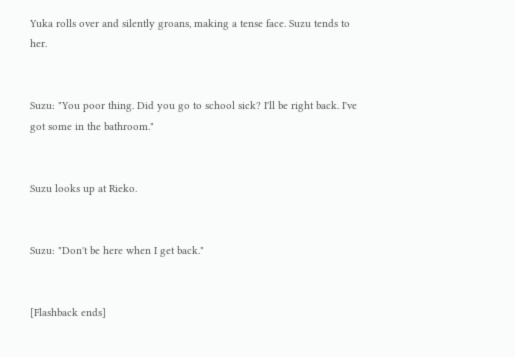Yuka rolls over and silently groans, making a tense face. Suzu tends to her.


Suzu: "You poor thing. Did you go to school sick? I'll be right back. I've got some in the bathroom."


Suzu looks up at Rieko.


Suzu: "Don't be here when I get back."


[Flashback ends]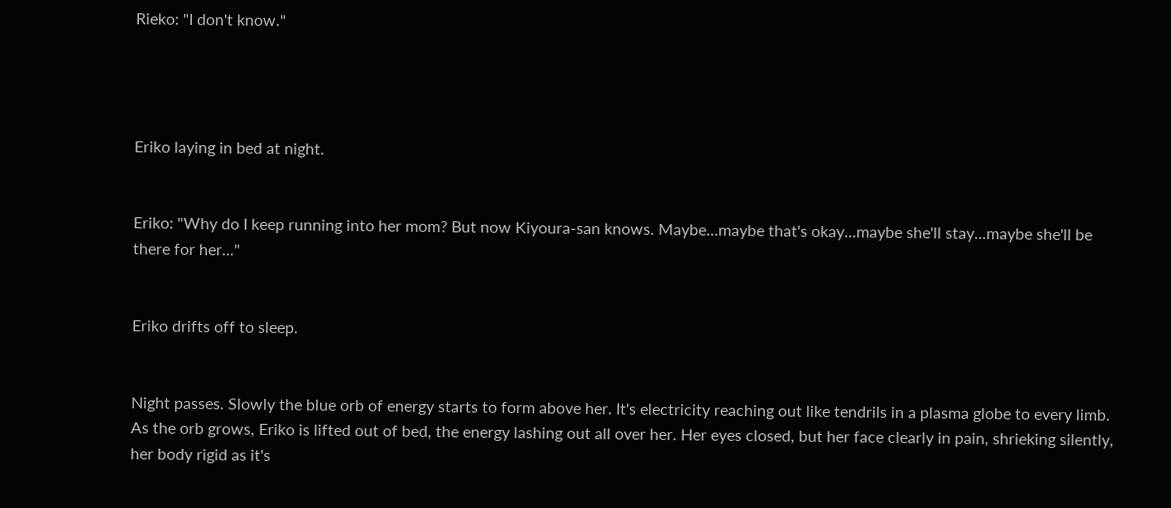Rieko: "I don't know."




Eriko laying in bed at night.


Eriko: "Why do I keep running into her mom? But now Kiyoura-san knows. Maybe...maybe that's okay...maybe she'll stay...maybe she'll be there for her..."


Eriko drifts off to sleep.


Night passes. Slowly the blue orb of energy starts to form above her. It's electricity reaching out like tendrils in a plasma globe to every limb. As the orb grows, Eriko is lifted out of bed, the energy lashing out all over her. Her eyes closed, but her face clearly in pain, shrieking silently, her body rigid as it's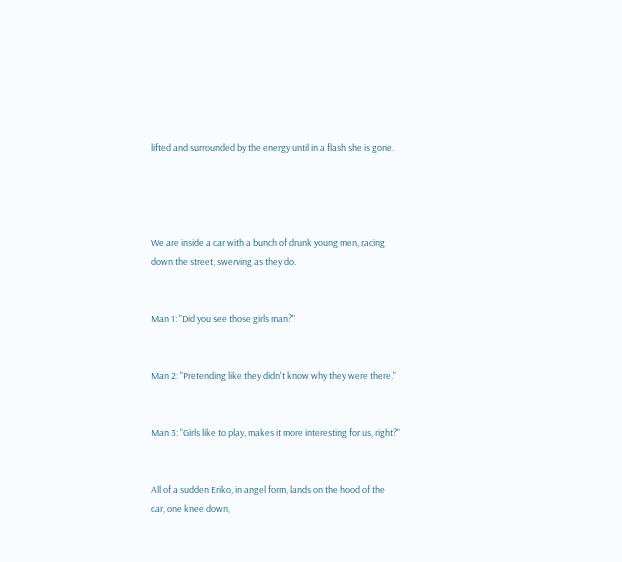lifted and surrounded by the energy until in a flash she is gone.




We are inside a car with a bunch of drunk young men, racing down the street, swerving as they do.


Man 1: "Did you see those girls man?"


Man 2: "Pretending like they didn't know why they were there."


Man 3: "Girls like to play, makes it more interesting for us, right?"


All of a sudden Eriko, in angel form, lands on the hood of the car, one knee down,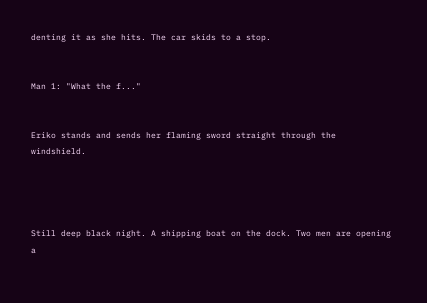denting it as she hits. The car skids to a stop.


Man 1: "What the f..."


Eriko stands and sends her flaming sword straight through the windshield.




Still deep black night. A shipping boat on the dock. Two men are opening a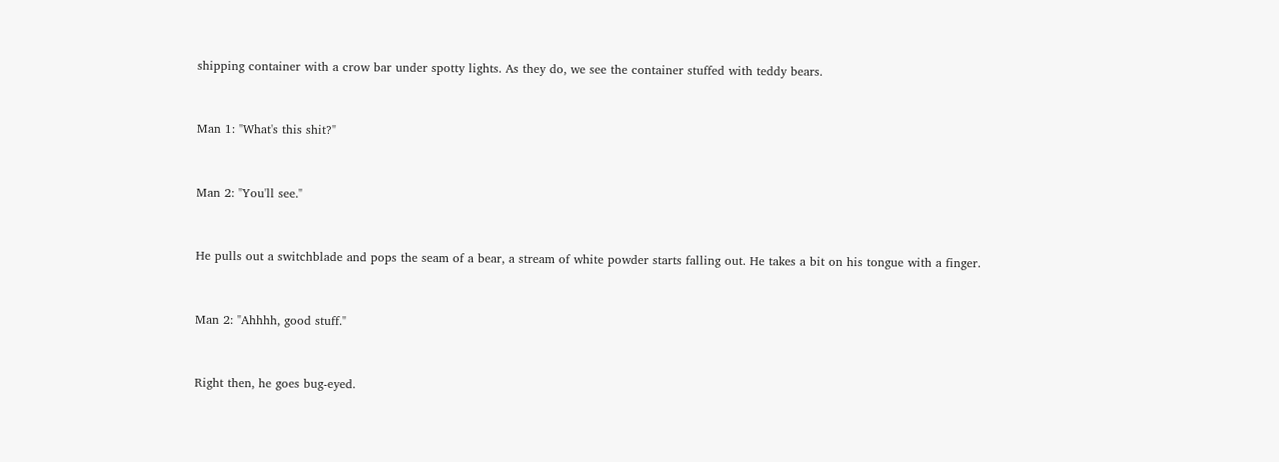shipping container with a crow bar under spotty lights. As they do, we see the container stuffed with teddy bears.


Man 1: "What's this shit?"


Man 2: "You'll see."


He pulls out a switchblade and pops the seam of a bear, a stream of white powder starts falling out. He takes a bit on his tongue with a finger.


Man 2: "Ahhhh, good stuff."


Right then, he goes bug-eyed.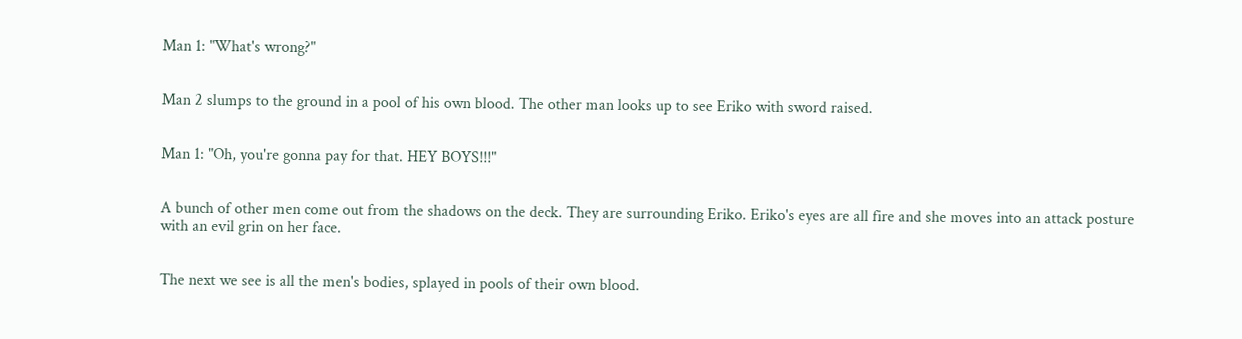Man 1: "What's wrong?"


Man 2 slumps to the ground in a pool of his own blood. The other man looks up to see Eriko with sword raised.


Man 1: "Oh, you're gonna pay for that. HEY BOYS!!!"


A bunch of other men come out from the shadows on the deck. They are surrounding Eriko. Eriko's eyes are all fire and she moves into an attack posture with an evil grin on her face.


The next we see is all the men's bodies, splayed in pools of their own blood.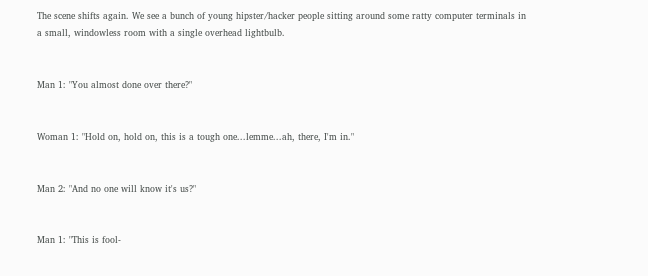The scene shifts again. We see a bunch of young hipster/hacker people sitting around some ratty computer terminals in a small, windowless room with a single overhead lightbulb.


Man 1: "You almost done over there?"


Woman 1: "Hold on, hold on, this is a tough one...lemme...ah, there, I'm in."


Man 2: "And no one will know it's us?"


Man 1: "This is fool-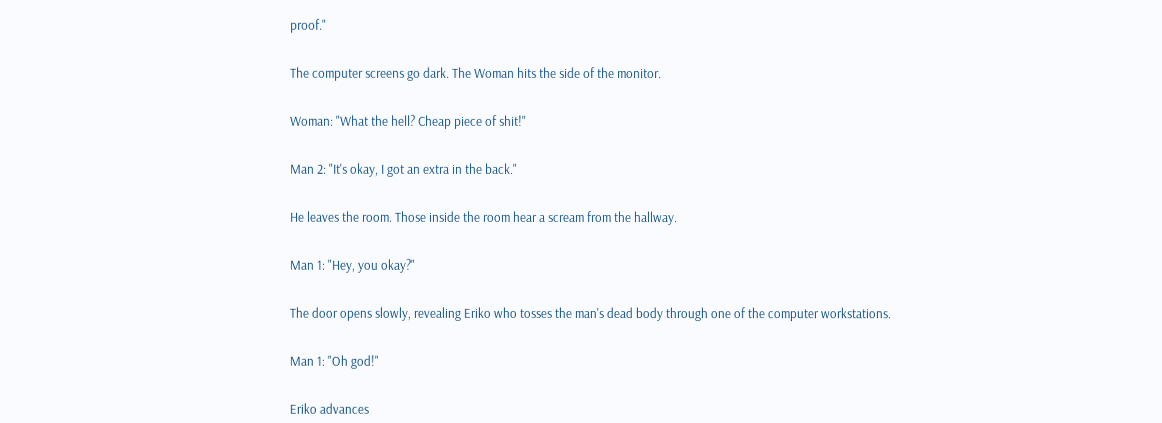proof."


The computer screens go dark. The Woman hits the side of the monitor.


Woman: "What the hell? Cheap piece of shit!"


Man 2: "It's okay, I got an extra in the back."


He leaves the room. Those inside the room hear a scream from the hallway.


Man 1: "Hey, you okay?"


The door opens slowly, revealing Eriko who tosses the man's dead body through one of the computer workstations.


Man 1: "Oh god!"


Eriko advances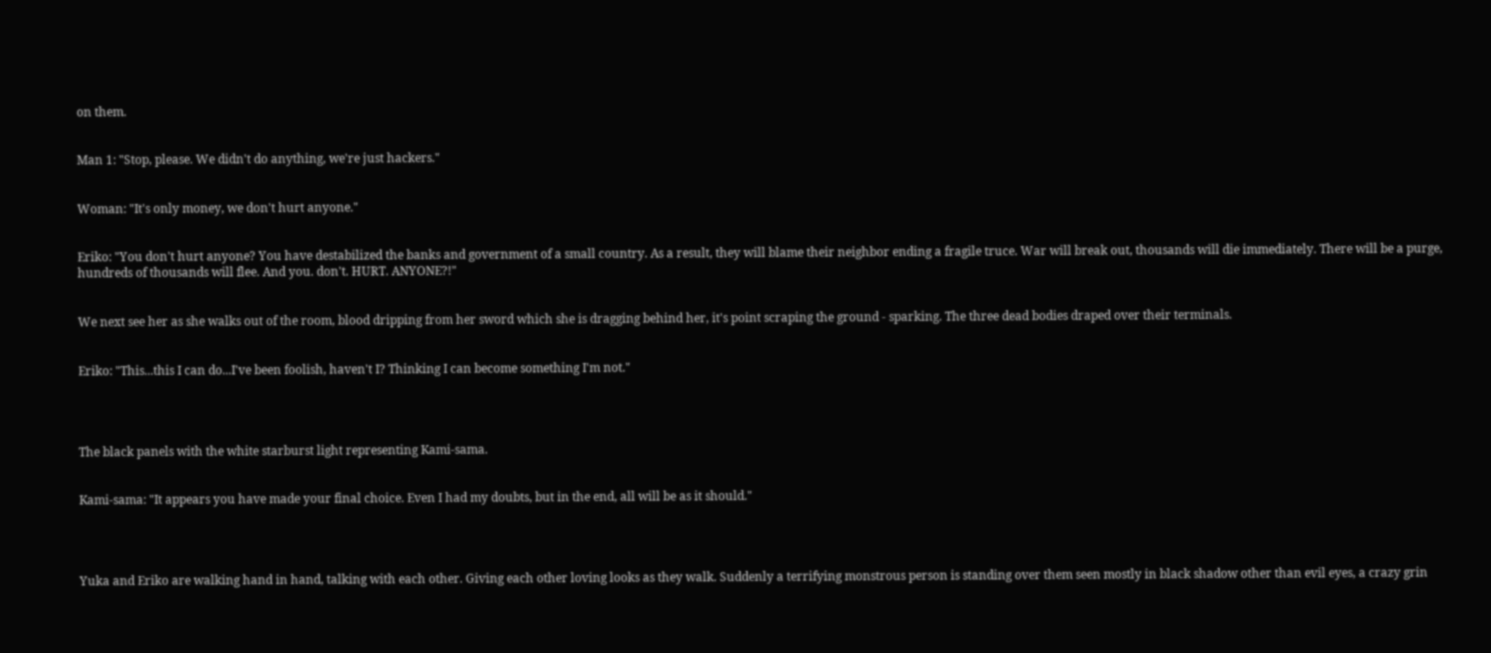on them.


Man 1: "Stop, please. We didn't do anything, we're just hackers."


Woman: "It's only money, we don't hurt anyone."


Eriko: "You don't hurt anyone? You have destabilized the banks and government of a small country. As a result, they will blame their neighbor ending a fragile truce. War will break out, thousands will die immediately. There will be a purge, hundreds of thousands will flee. And you. don't. HURT. ANYONE?!"


We next see her as she walks out of the room, blood dripping from her sword which she is dragging behind her, it's point scraping the ground - sparking. The three dead bodies draped over their terminals.


Eriko: "This...this I can do...I've been foolish, haven't I? Thinking I can become something I'm not."




The black panels with the white starburst light representing Kami-sama.


Kami-sama: "It appears you have made your final choice. Even I had my doubts, but in the end, all will be as it should."




Yuka and Eriko are walking hand in hand, talking with each other. Giving each other loving looks as they walk. Suddenly a terrifying monstrous person is standing over them seen mostly in black shadow other than evil eyes, a crazy grin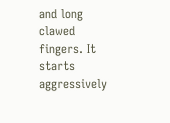and long clawed fingers. It starts aggressively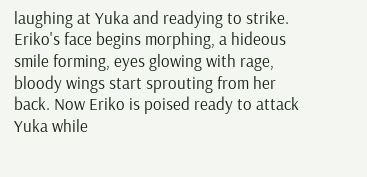laughing at Yuka and readying to strike. Eriko's face begins morphing, a hideous smile forming, eyes glowing with rage, bloody wings start sprouting from her back. Now Eriko is poised ready to attack Yuka while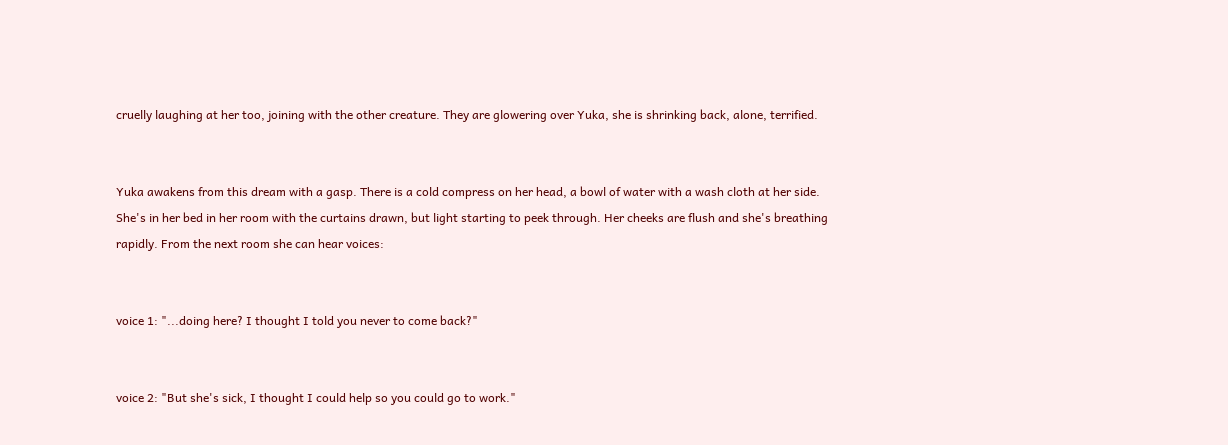cruelly laughing at her too, joining with the other creature. They are glowering over Yuka, she is shrinking back, alone, terrified.


Yuka awakens from this dream with a gasp. There is a cold compress on her head, a bowl of water with a wash cloth at her side. She's in her bed in her room with the curtains drawn, but light starting to peek through. Her cheeks are flush and she's breathing rapidly. From the next room she can hear voices:


voice 1: "...doing here? I thought I told you never to come back?"


voice 2: "But she's sick, I thought I could help so you could go to work."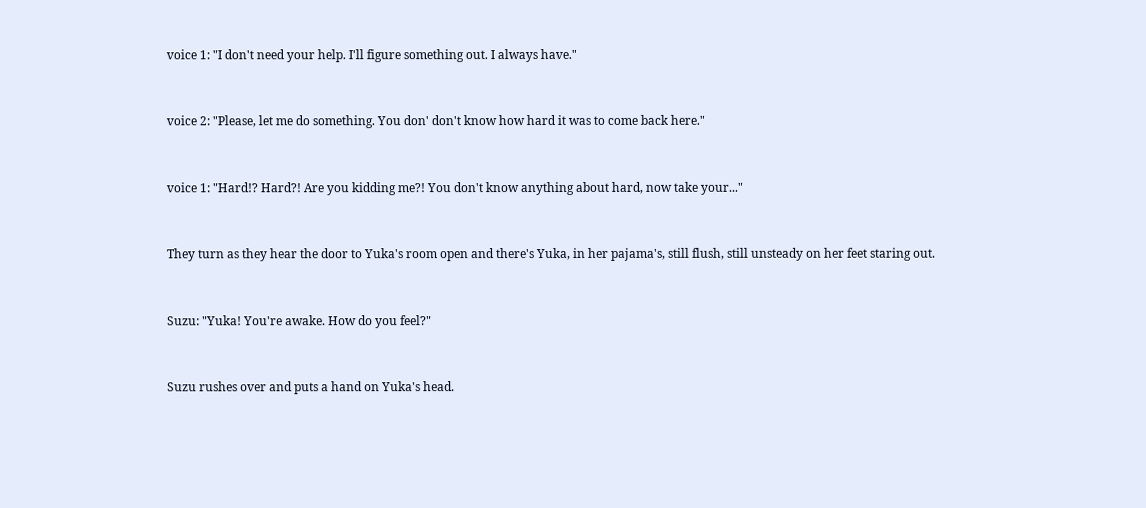voice 1: "I don't need your help. I'll figure something out. I always have."


voice 2: "Please, let me do something. You don' don't know how hard it was to come back here."


voice 1: "Hard!? Hard?! Are you kidding me?! You don't know anything about hard, now take your..."


They turn as they hear the door to Yuka's room open and there's Yuka, in her pajama's, still flush, still unsteady on her feet staring out.


Suzu: "Yuka! You're awake. How do you feel?"


Suzu rushes over and puts a hand on Yuka's head.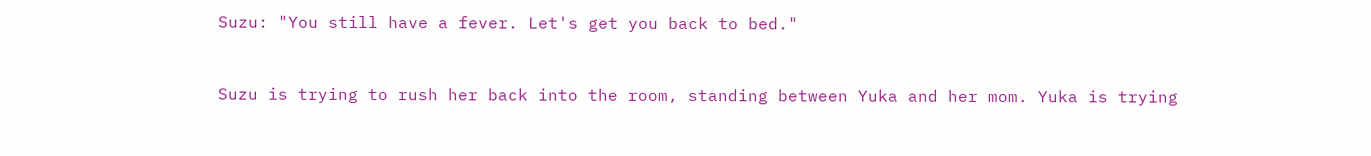Suzu: "You still have a fever. Let's get you back to bed."


Suzu is trying to rush her back into the room, standing between Yuka and her mom. Yuka is trying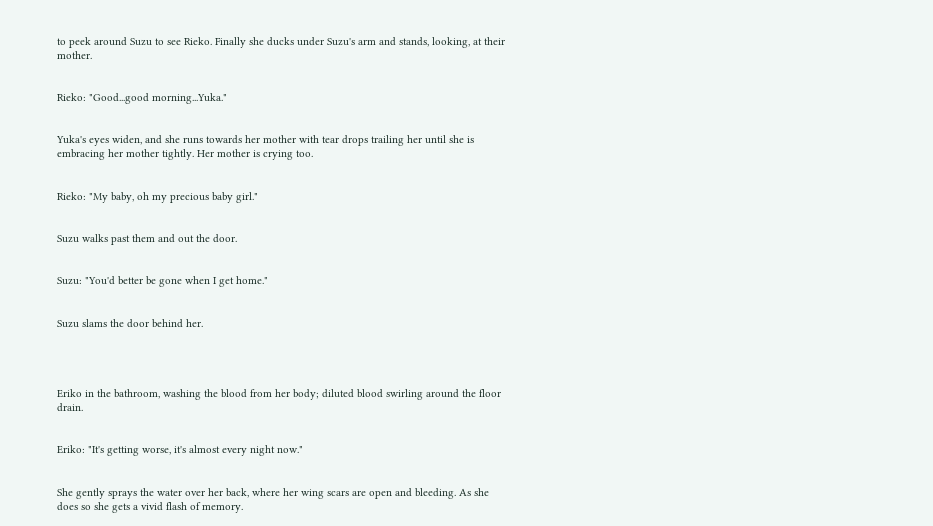to peek around Suzu to see Rieko. Finally she ducks under Suzu's arm and stands, looking, at their mother.


Rieko: "Good...good morning...Yuka."


Yuka's eyes widen, and she runs towards her mother with tear drops trailing her until she is embracing her mother tightly. Her mother is crying too.


Rieko: "My baby, oh my precious baby girl."


Suzu walks past them and out the door.


Suzu: "You'd better be gone when I get home."


Suzu slams the door behind her.




Eriko in the bathroom, washing the blood from her body; diluted blood swirling around the floor drain.


Eriko: "It's getting worse, it's almost every night now."


She gently sprays the water over her back, where her wing scars are open and bleeding. As she does so she gets a vivid flash of memory.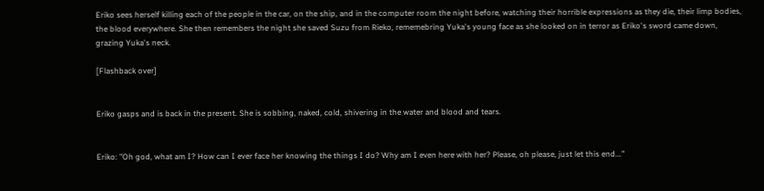Eriko sees herself killing each of the people in the car, on the ship, and in the computer room the night before, watching their horrible expressions as they die, their limp bodies, the blood everywhere. She then remembers the night she saved Suzu from Rieko, rememebring Yuka's young face as she looked on in terror as Eriko's sword came down, grazing Yuka's neck.

[Flashback over]


Eriko gasps and is back in the present. She is sobbing, naked, cold, shivering in the water and blood and tears.


Eriko: "Oh god, what am I? How can I ever face her knowing the things I do? Why am I even here with her? Please, oh please, just let this end..."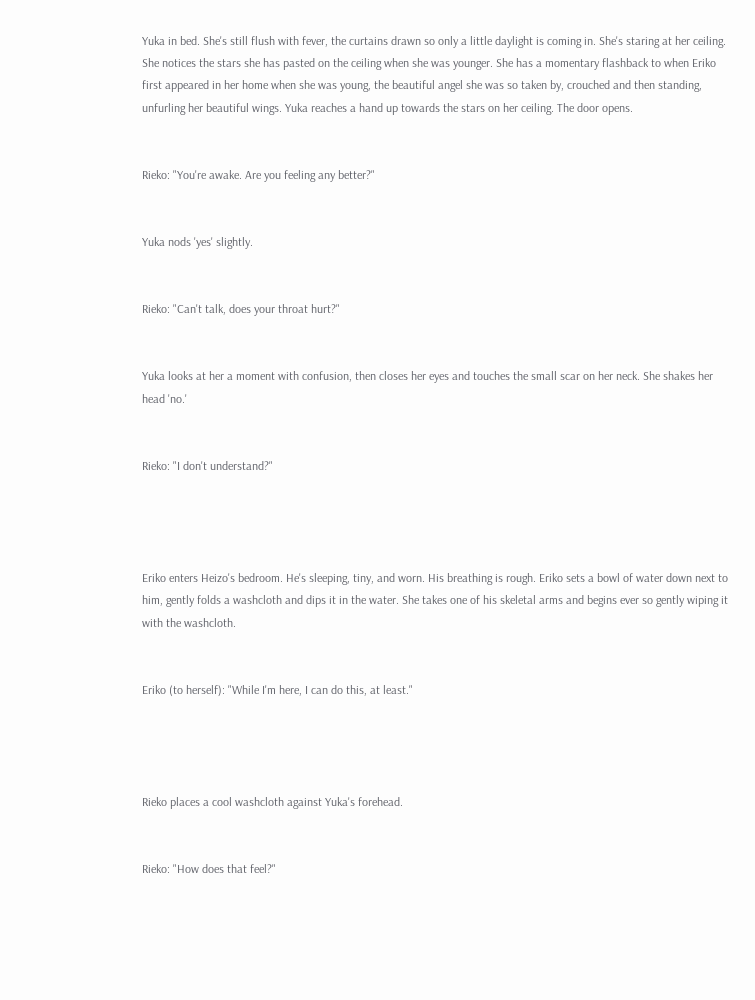Yuka in bed. She's still flush with fever, the curtains drawn so only a little daylight is coming in. She's staring at her ceiling. She notices the stars she has pasted on the ceiling when she was younger. She has a momentary flashback to when Eriko first appeared in her home when she was young, the beautiful angel she was so taken by, crouched and then standing, unfurling her beautiful wings. Yuka reaches a hand up towards the stars on her ceiling. The door opens.


Rieko: "You're awake. Are you feeling any better?"


Yuka nods 'yes' slightly.


Rieko: "Can't talk, does your throat hurt?"


Yuka looks at her a moment with confusion, then closes her eyes and touches the small scar on her neck. She shakes her head 'no.'


Rieko: "I don't understand?"




Eriko enters Heizo's bedroom. He's sleeping, tiny, and worn. His breathing is rough. Eriko sets a bowl of water down next to him, gently folds a washcloth and dips it in the water. She takes one of his skeletal arms and begins ever so gently wiping it with the washcloth.


Eriko (to herself): "While I'm here, I can do this, at least."




Rieko places a cool washcloth against Yuka's forehead.


Rieko: "How does that feel?"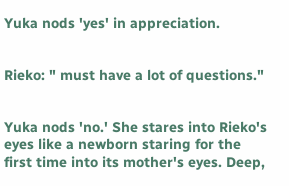Yuka nods 'yes' in appreciation.


Rieko: " must have a lot of questions."


Yuka nods 'no.' She stares into Rieko's eyes like a newborn staring for the first time into its mother's eyes. Deep,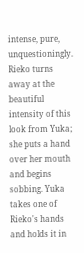intense, pure, unquestioningly. Rieko turns away at the beautiful intensity of this look from Yuka; she puts a hand over her mouth and begins sobbing. Yuka takes one of Rieko's hands and holds it in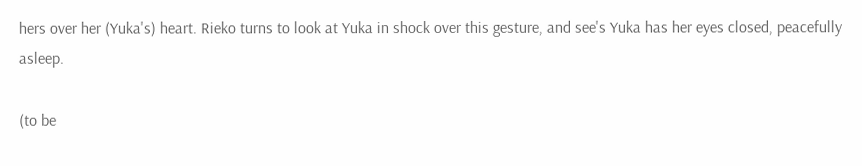hers over her (Yuka's) heart. Rieko turns to look at Yuka in shock over this gesture, and see's Yuka has her eyes closed, peacefully asleep.

(to be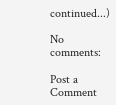continued...)

No comments:

Post a Comment